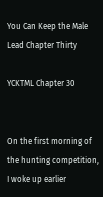You Can Keep the Male Lead Chapter Thirty

YCKTML Chapter 30


On the first morning of the hunting competition, I woke up earlier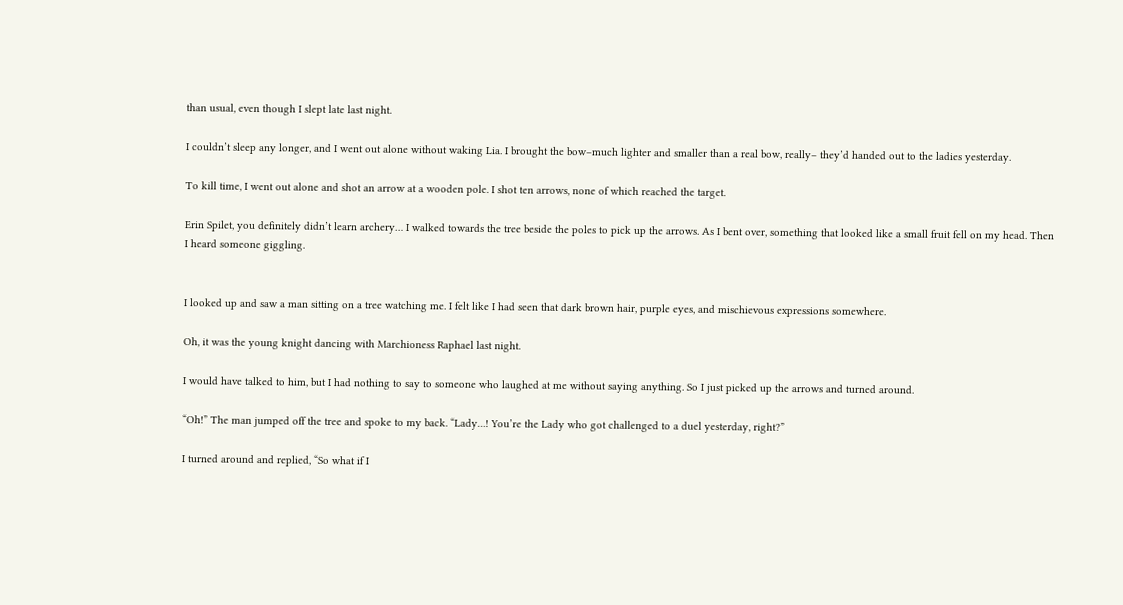than usual, even though I slept late last night.

I couldn’t sleep any longer, and I went out alone without waking Lia. I brought the bow–much lighter and smaller than a real bow, really– they’d handed out to the ladies yesterday.

To kill time, I went out alone and shot an arrow at a wooden pole. I shot ten arrows, none of which reached the target.

Erin Spilet, you definitely didn’t learn archery… I walked towards the tree beside the poles to pick up the arrows. As I bent over, something that looked like a small fruit fell on my head. Then I heard someone giggling.


I looked up and saw a man sitting on a tree watching me. I felt like I had seen that dark brown hair, purple eyes, and mischievous expressions somewhere.

Oh, it was the young knight dancing with Marchioness Raphael last night.

I would have talked to him, but I had nothing to say to someone who laughed at me without saying anything. So I just picked up the arrows and turned around.

“Oh!” The man jumped off the tree and spoke to my back. “Lady…! You’re the Lady who got challenged to a duel yesterday, right?”

I turned around and replied, “So what if I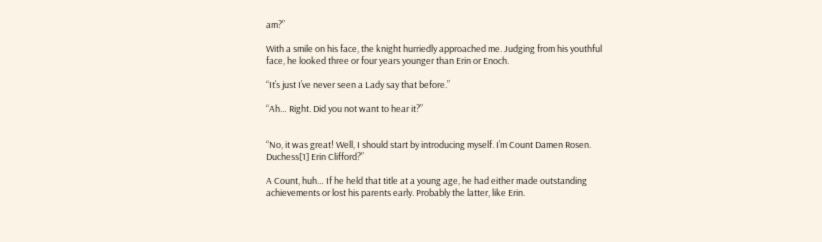am?”

With a smile on his face, the knight hurriedly approached me. Judging from his youthful face, he looked three or four years younger than Erin or Enoch.

“It’s just I’ve never seen a Lady say that before.”

“Ah… Right. Did you not want to hear it?”


“No, it was great! Well, I should start by introducing myself. I’m Count Damen Rosen. Duchess[1] Erin Clifford?”

A Count, huh… If he held that title at a young age, he had either made outstanding achievements or lost his parents early. Probably the latter, like Erin.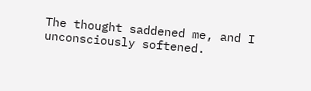The thought saddened me, and I unconsciously softened.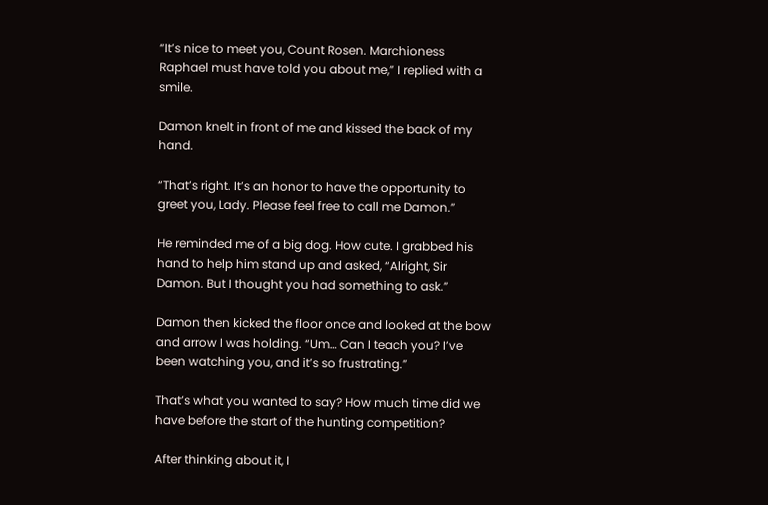“It’s nice to meet you, Count Rosen. Marchioness Raphael must have told you about me,” I replied with a smile.

Damon knelt in front of me and kissed the back of my hand.

“That’s right. It’s an honor to have the opportunity to greet you, Lady. Please feel free to call me Damon.”

He reminded me of a big dog. How cute. I grabbed his hand to help him stand up and asked, “Alright, Sir Damon. But I thought you had something to ask.”

Damon then kicked the floor once and looked at the bow and arrow I was holding. “Um… Can I teach you? I’ve been watching you, and it’s so frustrating.”

That’s what you wanted to say? How much time did we have before the start of the hunting competition?

After thinking about it, I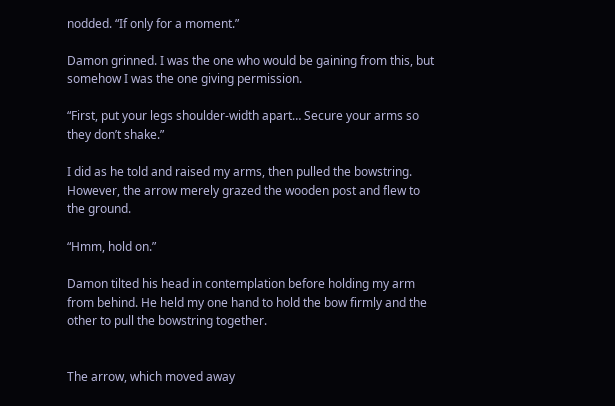nodded. “If only for a moment.”

Damon grinned. I was the one who would be gaining from this, but somehow I was the one giving permission.

“First, put your legs shoulder-width apart… Secure your arms so they don’t shake.”

I did as he told and raised my arms, then pulled the bowstring. However, the arrow merely grazed the wooden post and flew to the ground.

“Hmm, hold on.”

Damon tilted his head in contemplation before holding my arm from behind. He held my one hand to hold the bow firmly and the other to pull the bowstring together.


The arrow, which moved away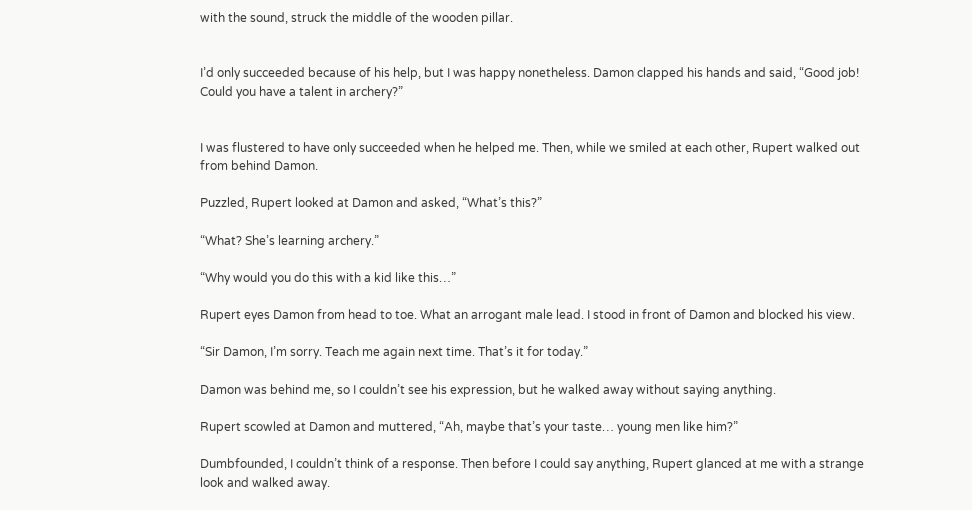with the sound, struck the middle of the wooden pillar.


I’d only succeeded because of his help, but I was happy nonetheless. Damon clapped his hands and said, “Good job! Could you have a talent in archery?”


I was flustered to have only succeeded when he helped me. Then, while we smiled at each other, Rupert walked out from behind Damon.

Puzzled, Rupert looked at Damon and asked, “What’s this?”

“What? She’s learning archery.”

“Why would you do this with a kid like this…”

Rupert eyes Damon from head to toe. What an arrogant male lead. I stood in front of Damon and blocked his view.

“Sir Damon, I’m sorry. Teach me again next time. That’s it for today.”

Damon was behind me, so I couldn’t see his expression, but he walked away without saying anything.

Rupert scowled at Damon and muttered, “Ah, maybe that’s your taste… young men like him?”

Dumbfounded, I couldn’t think of a response. Then before I could say anything, Rupert glanced at me with a strange look and walked away.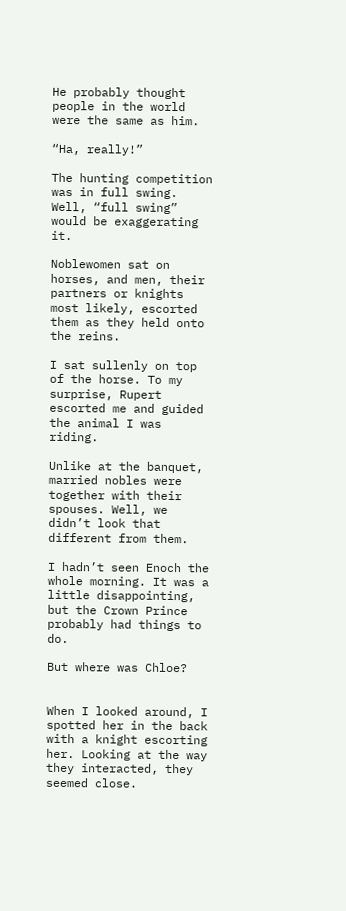He probably thought people in the world were the same as him.

“Ha, really!”

The hunting competition was in full swing. Well, “full swing” would be exaggerating it.

Noblewomen sat on horses, and men, their partners or knights most likely, escorted them as they held onto the reins.

I sat sullenly on top of the horse. To my surprise, Rupert escorted me and guided the animal I was riding.

Unlike at the banquet, married nobles were together with their spouses. Well, we didn’t look that different from them.

I hadn’t seen Enoch the whole morning. It was a little disappointing, but the Crown Prince probably had things to do.

But where was Chloe?


When I looked around, I spotted her in the back with a knight escorting her. Looking at the way they interacted, they seemed close.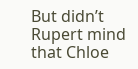But didn’t Rupert mind that Chloe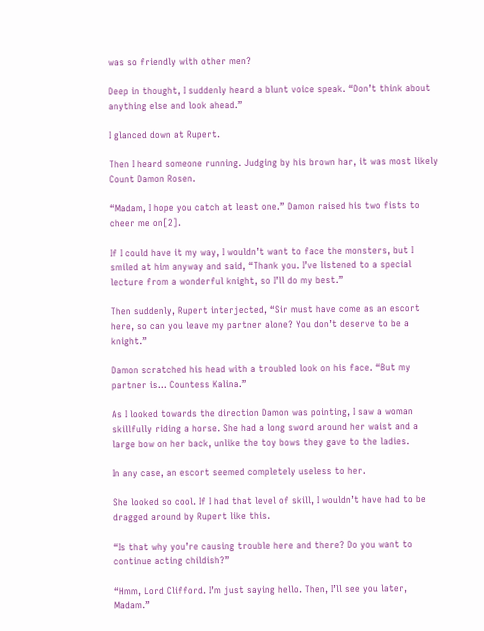was so friendly with other men?

Deep in thought, I suddenly heard a blunt voice speak. “Don’t think about anything else and look ahead.”

I glanced down at Rupert.

Then I heard someone running. Judging by his brown har, it was most likely Count Damon Rosen.

“Madam, I hope you catch at least one.” Damon raised his two fists to cheer me on[2].

If I could have it my way, I wouldn’t want to face the monsters, but I smiled at him anyway and said, “Thank you. I’ve listened to a special lecture from a wonderful knight, so I’ll do my best.”

Then suddenly, Rupert interjected, “Sir must have come as an escort here, so can you leave my partner alone? You don’t deserve to be a knight.”

Damon scratched his head with a troubled look on his face. “But my partner is… Countess Kalina.”

As I looked towards the direction Damon was pointing, I saw a woman skillfully riding a horse. She had a long sword around her waist and a large bow on her back, unlike the toy bows they gave to the ladies.

In any case, an escort seemed completely useless to her.

She looked so cool. If I had that level of skill, I wouldn’t have had to be dragged around by Rupert like this.

“Is that why you’re causing trouble here and there? Do you want to continue acting childish?”

“Hmm, Lord Clifford. I’m just saying hello. Then, I’ll see you later, Madam.”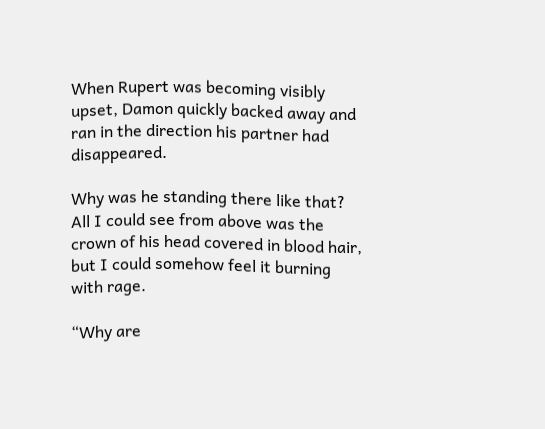When Rupert was becoming visibly upset, Damon quickly backed away and ran in the direction his partner had disappeared.

Why was he standing there like that? All I could see from above was the crown of his head covered in blood hair, but I could somehow feel it burning with rage.

“Why are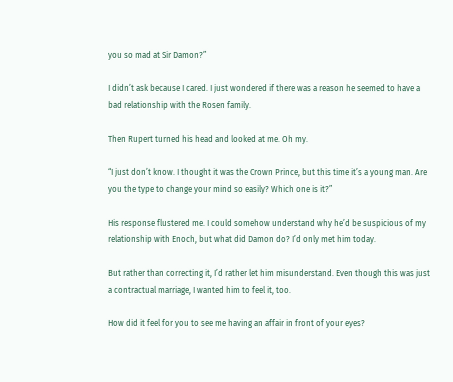you so mad at Sir Damon?”

I didn’t ask because I cared. I just wondered if there was a reason he seemed to have a bad relationship with the Rosen family.

Then Rupert turned his head and looked at me. Oh my.

“I just don’t know. I thought it was the Crown Prince, but this time it’s a young man. Are you the type to change your mind so easily? Which one is it?”

His response flustered me. I could somehow understand why he’d be suspicious of my relationship with Enoch, but what did Damon do? I’d only met him today.

But rather than correcting it, I’d rather let him misunderstand. Even though this was just a contractual marriage, I wanted him to feel it, too.

How did it feel for you to see me having an affair in front of your eyes?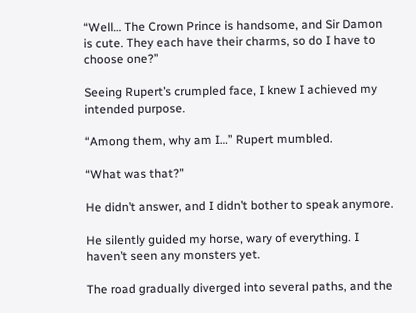“Well… The Crown Prince is handsome, and Sir Damon is cute. They each have their charms, so do I have to choose one?”

Seeing Rupert’s crumpled face, I knew I achieved my intended purpose.

“Among them, why am I…” Rupert mumbled.

“What was that?”

He didn’t answer, and I didn’t bother to speak anymore.

He silently guided my horse, wary of everything. I haven’t seen any monsters yet.

The road gradually diverged into several paths, and the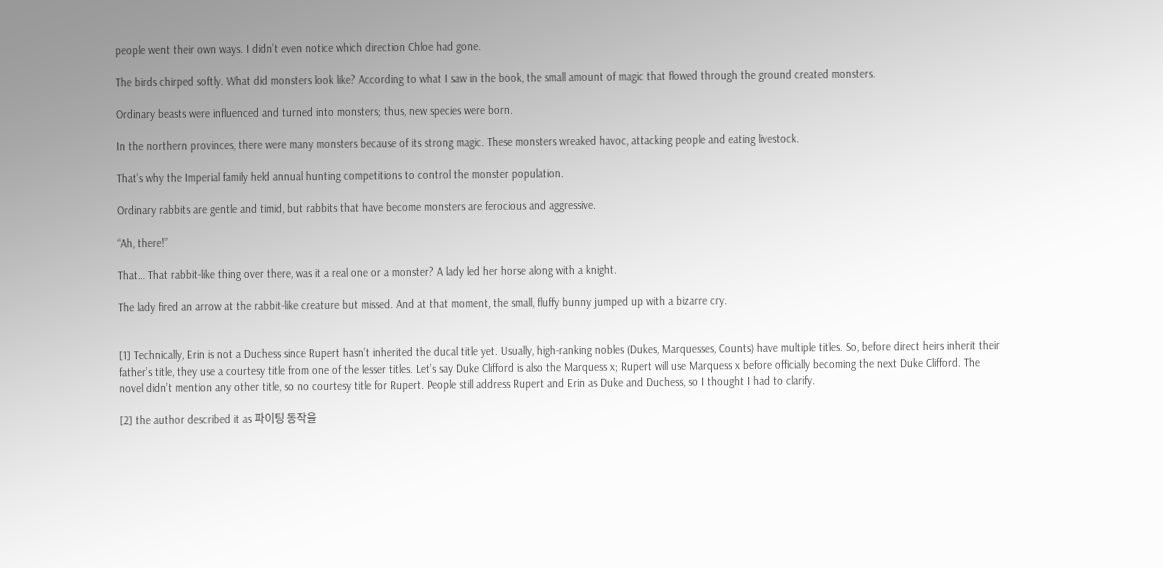people went their own ways. I didn’t even notice which direction Chloe had gone.

The birds chirped softly. What did monsters look like? According to what I saw in the book, the small amount of magic that flowed through the ground created monsters.

Ordinary beasts were influenced and turned into monsters; thus, new species were born.

In the northern provinces, there were many monsters because of its strong magic. These monsters wreaked havoc, attacking people and eating livestock.

That’s why the Imperial family held annual hunting competitions to control the monster population.

Ordinary rabbits are gentle and timid, but rabbits that have become monsters are ferocious and aggressive.

“Ah, there!”

That… That rabbit-like thing over there, was it a real one or a monster? A lady led her horse along with a knight.

The lady fired an arrow at the rabbit-like creature but missed. And at that moment, the small, fluffy bunny jumped up with a bizarre cry.


[1] Technically, Erin is not a Duchess since Rupert hasn’t inherited the ducal title yet. Usually, high-ranking nobles (Dukes, Marquesses, Counts) have multiple titles. So, before direct heirs inherit their father’s title, they use a courtesy title from one of the lesser titles. Let’s say Duke Clifford is also the Marquess x; Rupert will use Marquess x before officially becoming the next Duke Clifford. The novel didn’t mention any other title, so no courtesy title for Rupert. People still address Rupert and Erin as Duke and Duchess, so I thought I had to clarify.

[2] the author described it as 파이팅 동작을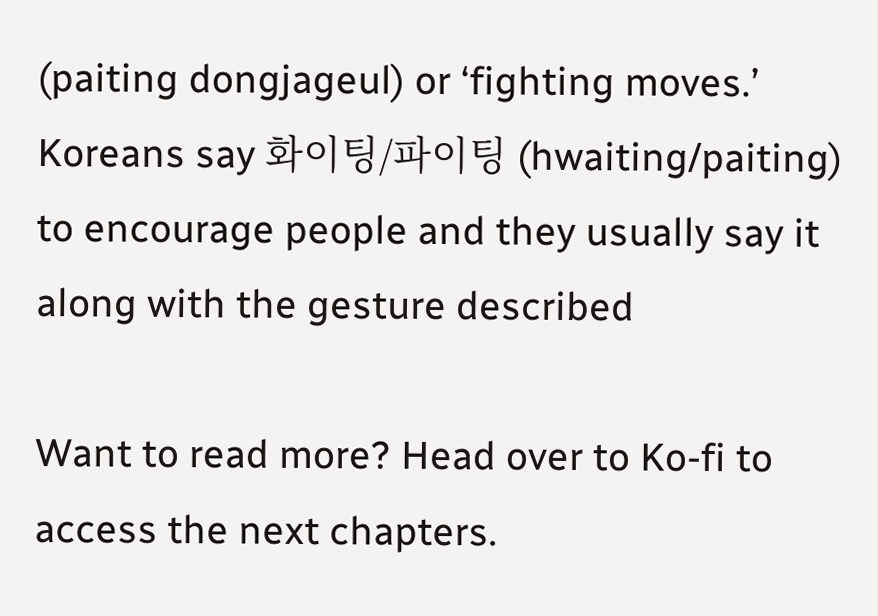(paiting dongjageul) or ‘fighting moves.’ Koreans say 화이팅/파이팅 (hwaiting/paiting) to encourage people and they usually say it along with the gesture described

Want to read more? Head over to Ko-fi to access the next chapters.